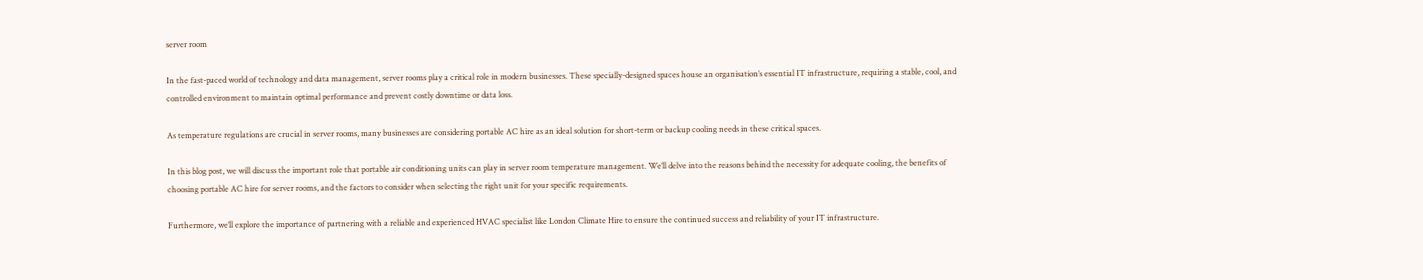server room

In the fast-paced world of technology and data management, server rooms play a critical role in modern businesses. These specially-designed spaces house an organisation’s essential IT infrastructure, requiring a stable, cool, and controlled environment to maintain optimal performance and prevent costly downtime or data loss.

As temperature regulations are crucial in server rooms, many businesses are considering portable AC hire as an ideal solution for short-term or backup cooling needs in these critical spaces.

In this blog post, we will discuss the important role that portable air conditioning units can play in server room temperature management. We’ll delve into the reasons behind the necessity for adequate cooling, the benefits of choosing portable AC hire for server rooms, and the factors to consider when selecting the right unit for your specific requirements.

Furthermore, we’ll explore the importance of partnering with a reliable and experienced HVAC specialist like London Climate Hire to ensure the continued success and reliability of your IT infrastructure.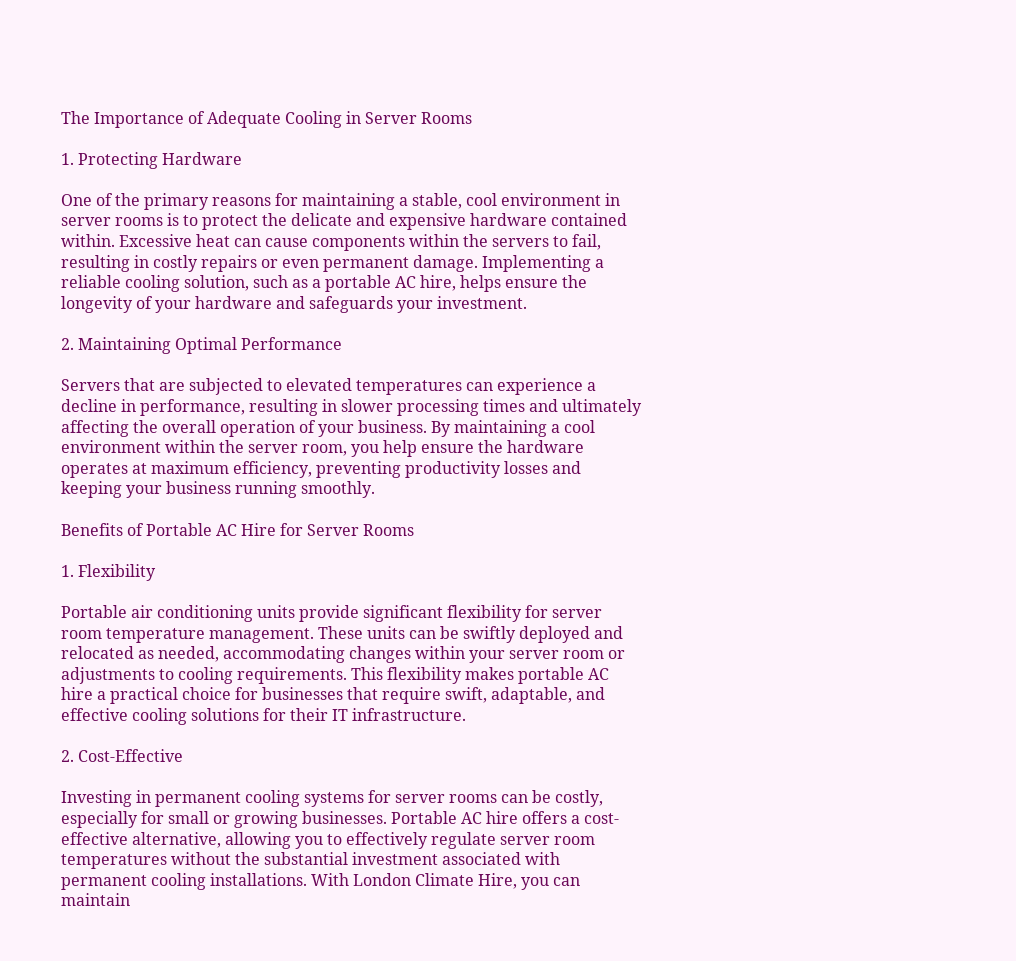The Importance of Adequate Cooling in Server Rooms

1. Protecting Hardware

One of the primary reasons for maintaining a stable, cool environment in server rooms is to protect the delicate and expensive hardware contained within. Excessive heat can cause components within the servers to fail, resulting in costly repairs or even permanent damage. Implementing a reliable cooling solution, such as a portable AC hire, helps ensure the longevity of your hardware and safeguards your investment.

2. Maintaining Optimal Performance

Servers that are subjected to elevated temperatures can experience a decline in performance, resulting in slower processing times and ultimately affecting the overall operation of your business. By maintaining a cool environment within the server room, you help ensure the hardware operates at maximum efficiency, preventing productivity losses and keeping your business running smoothly.

Benefits of Portable AC Hire for Server Rooms

1. Flexibility

Portable air conditioning units provide significant flexibility for server room temperature management. These units can be swiftly deployed and relocated as needed, accommodating changes within your server room or adjustments to cooling requirements. This flexibility makes portable AC hire a practical choice for businesses that require swift, adaptable, and effective cooling solutions for their IT infrastructure.

2. Cost-Effective

Investing in permanent cooling systems for server rooms can be costly, especially for small or growing businesses. Portable AC hire offers a cost-effective alternative, allowing you to effectively regulate server room temperatures without the substantial investment associated with permanent cooling installations. With London Climate Hire, you can maintain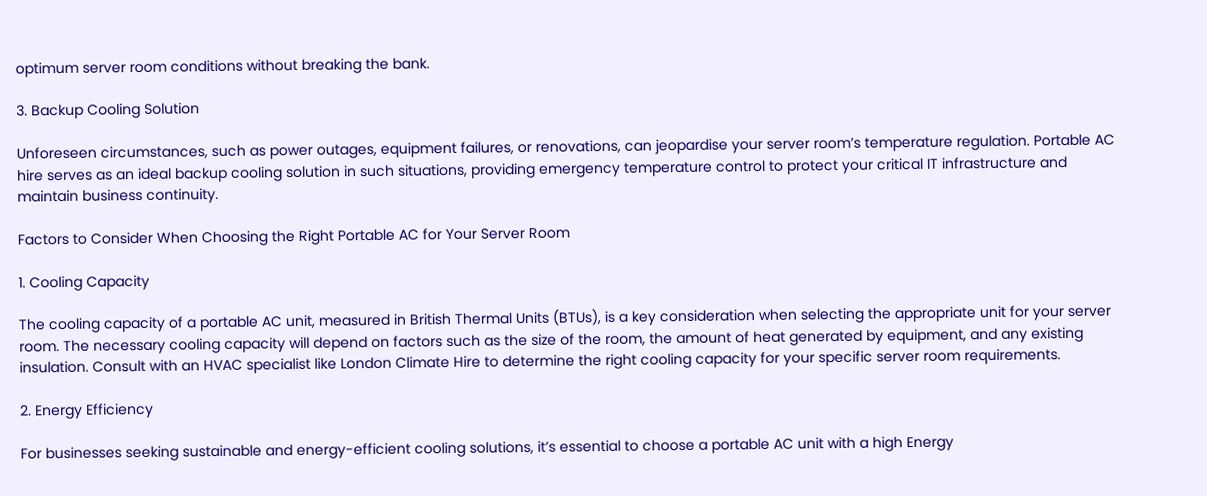optimum server room conditions without breaking the bank.

3. Backup Cooling Solution

Unforeseen circumstances, such as power outages, equipment failures, or renovations, can jeopardise your server room’s temperature regulation. Portable AC hire serves as an ideal backup cooling solution in such situations, providing emergency temperature control to protect your critical IT infrastructure and maintain business continuity.

Factors to Consider When Choosing the Right Portable AC for Your Server Room

1. Cooling Capacity

The cooling capacity of a portable AC unit, measured in British Thermal Units (BTUs), is a key consideration when selecting the appropriate unit for your server room. The necessary cooling capacity will depend on factors such as the size of the room, the amount of heat generated by equipment, and any existing insulation. Consult with an HVAC specialist like London Climate Hire to determine the right cooling capacity for your specific server room requirements.

2. Energy Efficiency

For businesses seeking sustainable and energy-efficient cooling solutions, it’s essential to choose a portable AC unit with a high Energy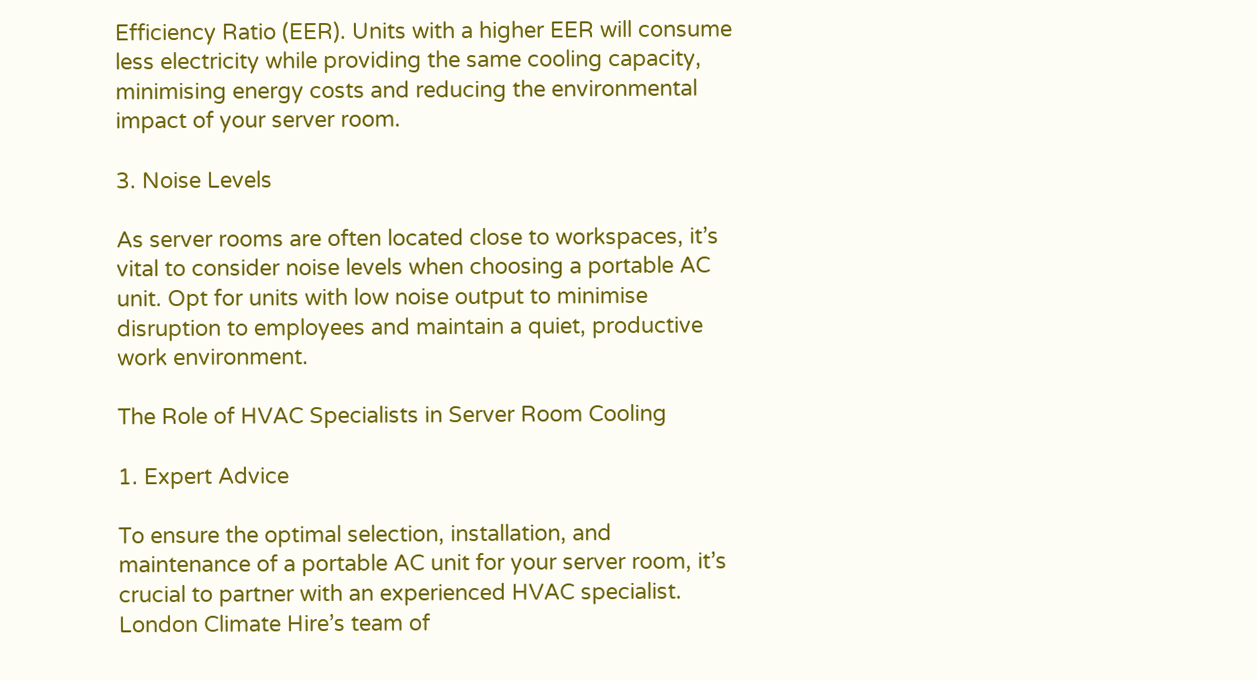Efficiency Ratio (EER). Units with a higher EER will consume less electricity while providing the same cooling capacity, minimising energy costs and reducing the environmental impact of your server room.

3. Noise Levels

As server rooms are often located close to workspaces, it’s vital to consider noise levels when choosing a portable AC unit. Opt for units with low noise output to minimise disruption to employees and maintain a quiet, productive work environment.

The Role of HVAC Specialists in Server Room Cooling

1. Expert Advice

To ensure the optimal selection, installation, and maintenance of a portable AC unit for your server room, it’s crucial to partner with an experienced HVAC specialist. London Climate Hire’s team of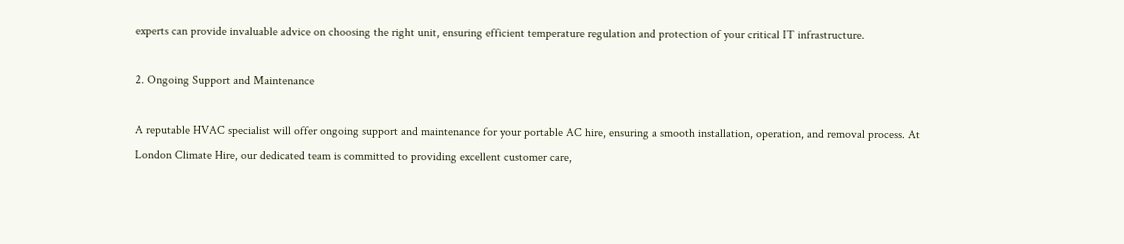experts can provide invaluable advice on choosing the right unit, ensuring efficient temperature regulation and protection of your critical IT infrastructure.

2. Ongoing Support and Maintenance

A reputable HVAC specialist will offer ongoing support and maintenance for your portable AC hire, ensuring a smooth installation, operation, and removal process. At London Climate Hire, our dedicated team is committed to providing excellent customer care,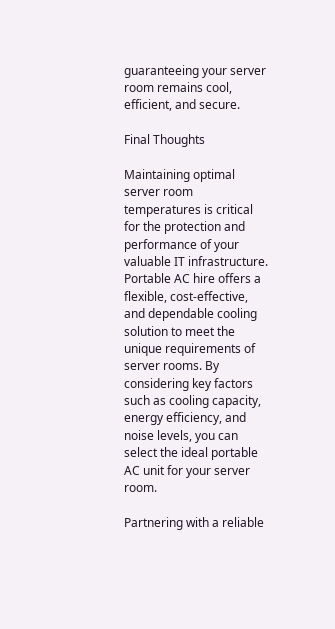guaranteeing your server room remains cool, efficient, and secure.

Final Thoughts

Maintaining optimal server room temperatures is critical for the protection and performance of your valuable IT infrastructure. Portable AC hire offers a flexible, cost-effective, and dependable cooling solution to meet the unique requirements of server rooms. By considering key factors such as cooling capacity, energy efficiency, and noise levels, you can select the ideal portable AC unit for your server room.

Partnering with a reliable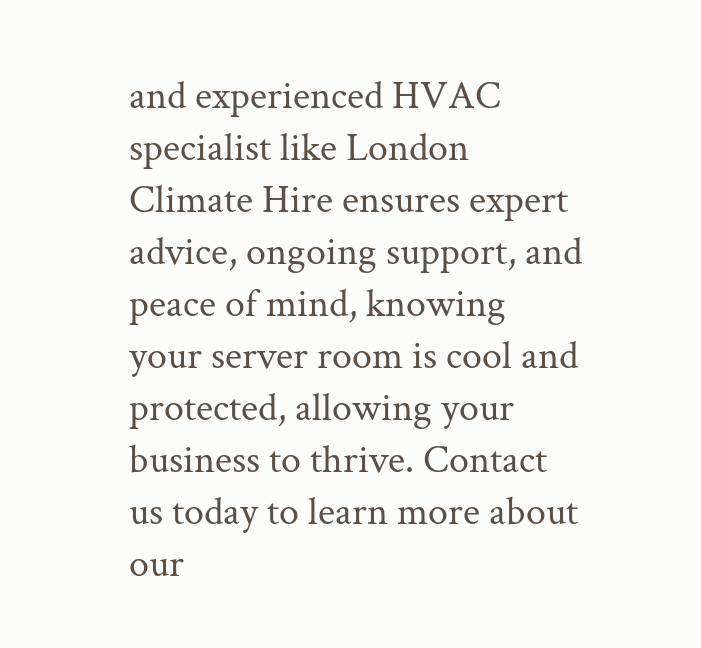and experienced HVAC specialist like London Climate Hire ensures expert advice, ongoing support, and peace of mind, knowing your server room is cool and protected, allowing your business to thrive. Contact us today to learn more about our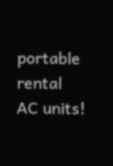portable rental AC units!